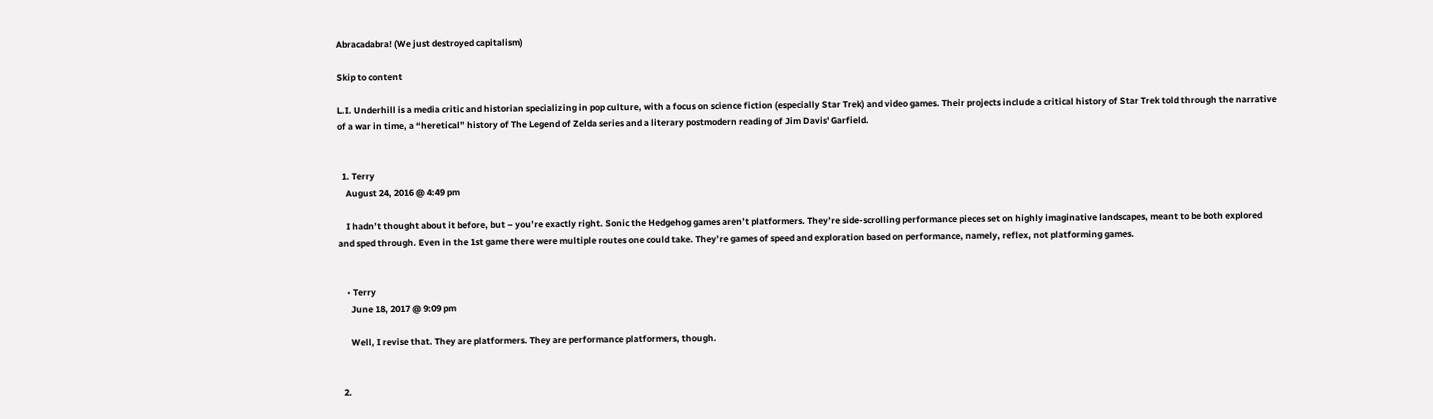Abracadabra! (We just destroyed capitalism)

Skip to content

L.I. Underhill is a media critic and historian specializing in pop culture, with a focus on science fiction (especially Star Trek) and video games. Their projects include a critical history of Star Trek told through the narrative of a war in time, a “heretical” history of The Legend of Zelda series and a literary postmodern reading of Jim Davis' Garfield.


  1. Terry
    August 24, 2016 @ 4:49 pm

    I hadn’t thought about it before, but – you’re exactly right. Sonic the Hedgehog games aren’t platformers. They’re side-scrolling performance pieces set on highly imaginative landscapes, meant to be both explored and sped through. Even in the 1st game there were multiple routes one could take. They’re games of speed and exploration based on performance, namely, reflex, not platforming games.


    • Terry
      June 18, 2017 @ 9:09 pm

      Well, I revise that. They are platformers. They are performance platformers, though.


  2.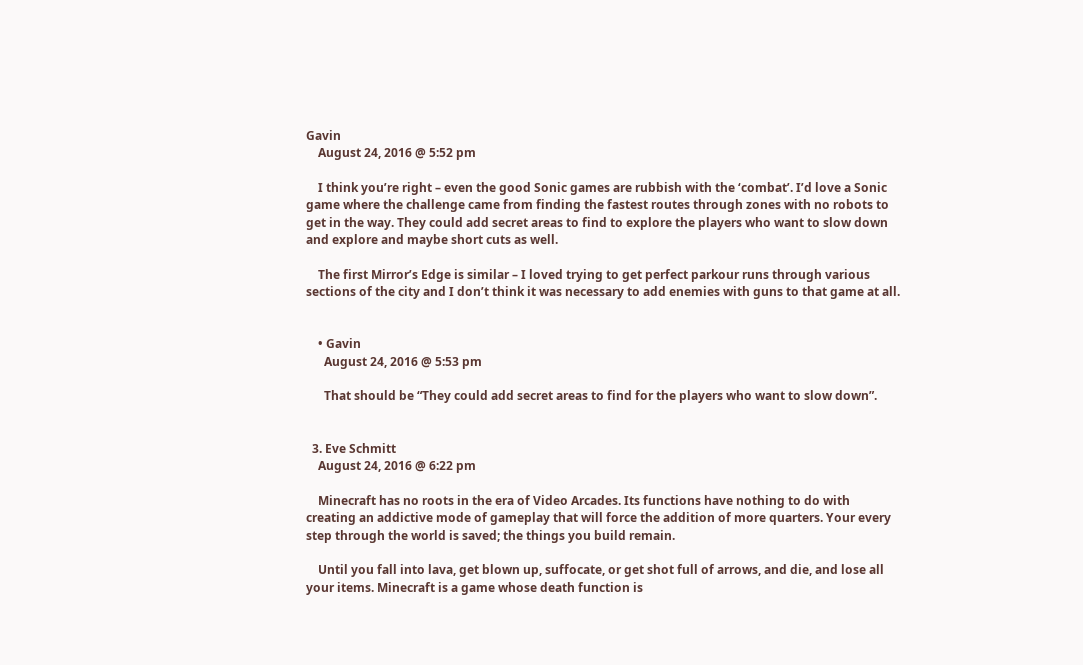Gavin
    August 24, 2016 @ 5:52 pm

    I think you’re right – even the good Sonic games are rubbish with the ‘combat’. I’d love a Sonic game where the challenge came from finding the fastest routes through zones with no robots to get in the way. They could add secret areas to find to explore the players who want to slow down and explore and maybe short cuts as well.

    The first Mirror’s Edge is similar – I loved trying to get perfect parkour runs through various sections of the city and I don’t think it was necessary to add enemies with guns to that game at all.


    • Gavin
      August 24, 2016 @ 5:53 pm

      That should be “They could add secret areas to find for the players who want to slow down”.


  3. Eve Schmitt
    August 24, 2016 @ 6:22 pm

    Minecraft has no roots in the era of Video Arcades. Its functions have nothing to do with creating an addictive mode of gameplay that will force the addition of more quarters. Your every step through the world is saved; the things you build remain.

    Until you fall into lava, get blown up, suffocate, or get shot full of arrows, and die, and lose all your items. Minecraft is a game whose death function is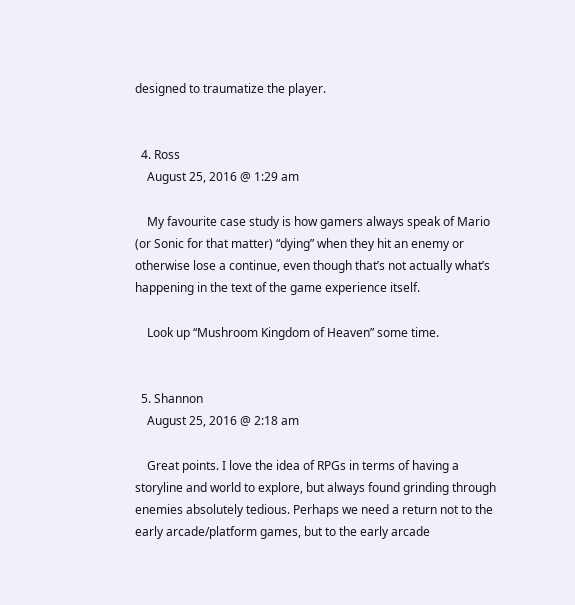designed to traumatize the player.


  4. Ross
    August 25, 2016 @ 1:29 am

    My favourite case study is how gamers always speak of Mario (or Sonic for that matter) “dying” when they hit an enemy or otherwise lose a continue, even though that’s not actually what’s happening in the text of the game experience itself.

    Look up “Mushroom Kingdom of Heaven” some time.


  5. Shannon
    August 25, 2016 @ 2:18 am

    Great points. I love the idea of RPGs in terms of having a storyline and world to explore, but always found grinding through enemies absolutely tedious. Perhaps we need a return not to the early arcade/platform games, but to the early arcade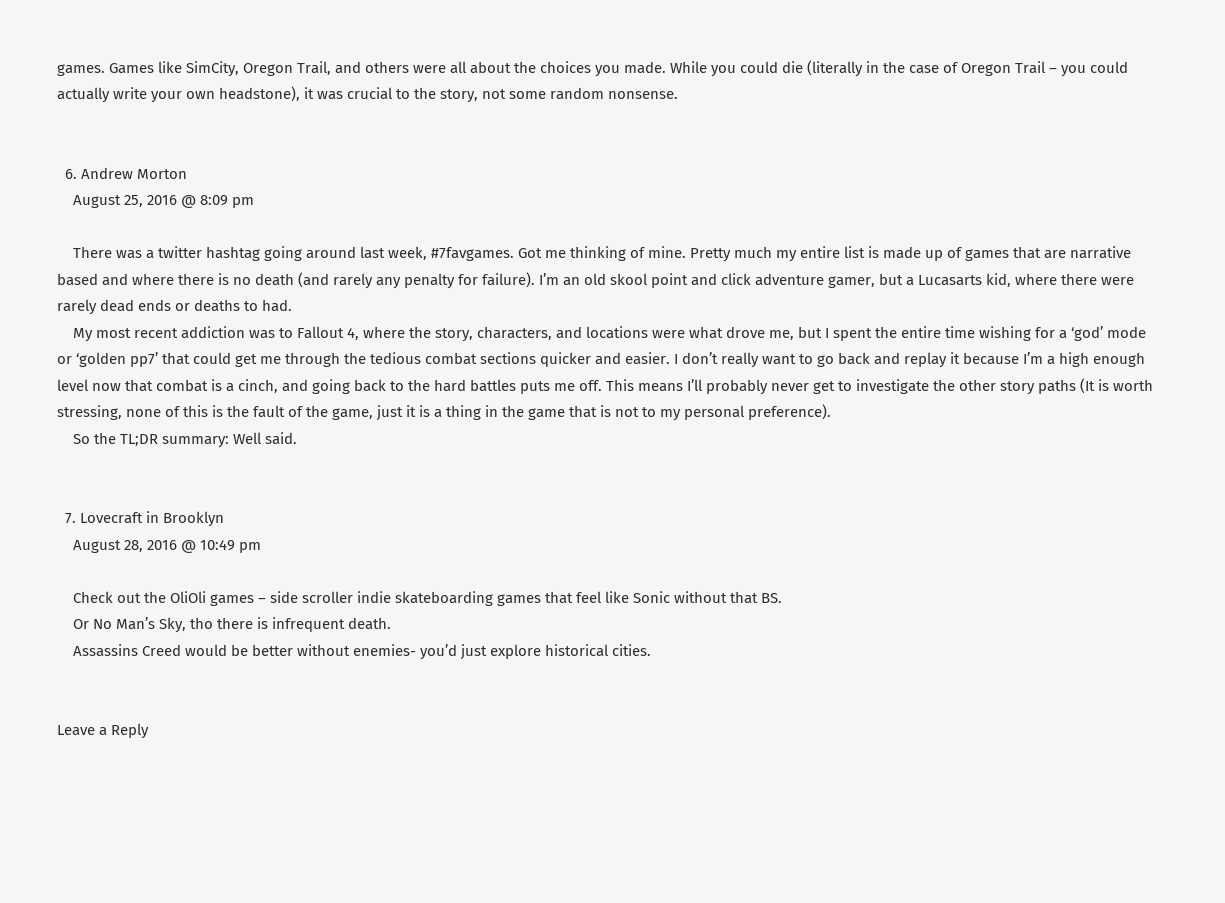games. Games like SimCity, Oregon Trail, and others were all about the choices you made. While you could die (literally in the case of Oregon Trail – you could actually write your own headstone), it was crucial to the story, not some random nonsense.


  6. Andrew Morton
    August 25, 2016 @ 8:09 pm

    There was a twitter hashtag going around last week, #7favgames. Got me thinking of mine. Pretty much my entire list is made up of games that are narrative based and where there is no death (and rarely any penalty for failure). I’m an old skool point and click adventure gamer, but a Lucasarts kid, where there were rarely dead ends or deaths to had.
    My most recent addiction was to Fallout 4, where the story, characters, and locations were what drove me, but I spent the entire time wishing for a ‘god’ mode or ‘golden pp7’ that could get me through the tedious combat sections quicker and easier. I don’t really want to go back and replay it because I’m a high enough level now that combat is a cinch, and going back to the hard battles puts me off. This means I’ll probably never get to investigate the other story paths (It is worth stressing, none of this is the fault of the game, just it is a thing in the game that is not to my personal preference).
    So the TL;DR summary: Well said.


  7. Lovecraft in Brooklyn
    August 28, 2016 @ 10:49 pm

    Check out the OliOli games – side scroller indie skateboarding games that feel like Sonic without that BS.
    Or No Man’s Sky, tho there is infrequent death.
    Assassins Creed would be better without enemies- you’d just explore historical cities.


Leave a Reply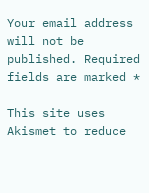Your email address will not be published. Required fields are marked *

This site uses Akismet to reduce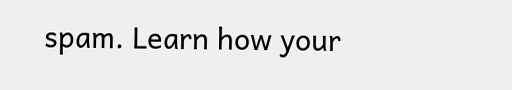spam. Learn how your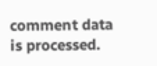comment data is processed.